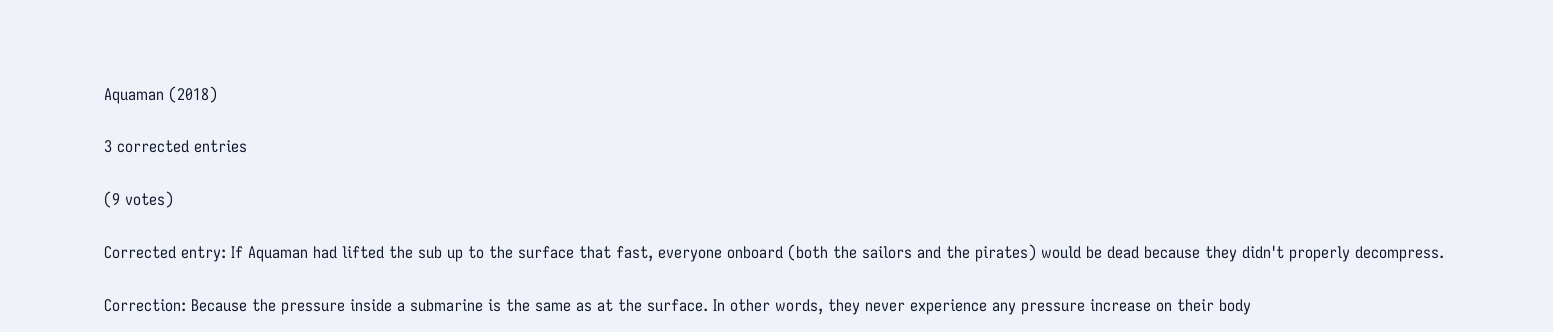Aquaman (2018)

3 corrected entries

(9 votes)

Corrected entry: If Aquaman had lifted the sub up to the surface that fast, everyone onboard (both the sailors and the pirates) would be dead because they didn't properly decompress.

Correction: Because the pressure inside a submarine is the same as at the surface. In other words, they never experience any pressure increase on their body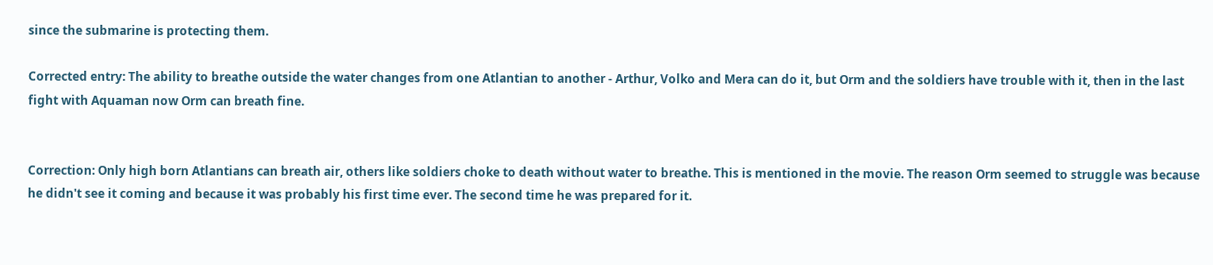since the submarine is protecting them.

Corrected entry: The ability to breathe outside the water changes from one Atlantian to another - Arthur, Volko and Mera can do it, but Orm and the soldiers have trouble with it, then in the last fight with Aquaman now Orm can breath fine.


Correction: Only high born Atlantians can breath air, others like soldiers choke to death without water to breathe. This is mentioned in the movie. The reason Orm seemed to struggle was because he didn't see it coming and because it was probably his first time ever. The second time he was prepared for it.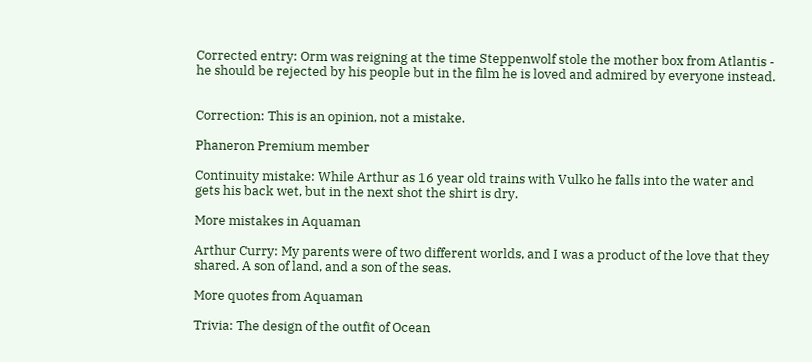Corrected entry: Orm was reigning at the time Steppenwolf stole the mother box from Atlantis - he should be rejected by his people but in the film he is loved and admired by everyone instead.


Correction: This is an opinion, not a mistake.

Phaneron Premium member

Continuity mistake: While Arthur as 16 year old trains with Vulko he falls into the water and gets his back wet, but in the next shot the shirt is dry.

More mistakes in Aquaman

Arthur Curry: My parents were of two different worlds, and I was a product of the love that they shared. A son of land, and a son of the seas.

More quotes from Aquaman

Trivia: The design of the outfit of Ocean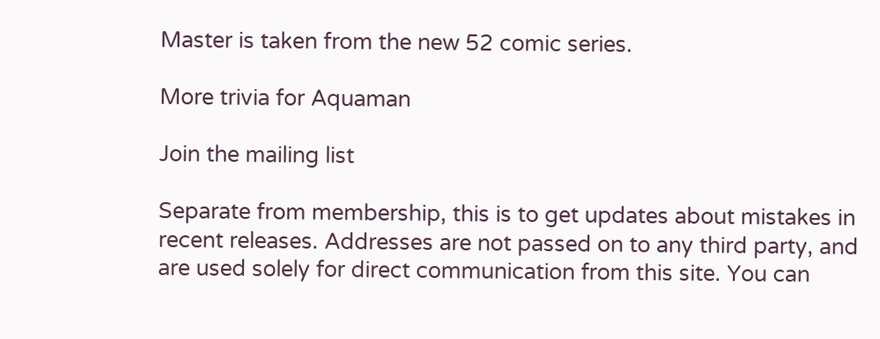Master is taken from the new 52 comic series.

More trivia for Aquaman

Join the mailing list

Separate from membership, this is to get updates about mistakes in recent releases. Addresses are not passed on to any third party, and are used solely for direct communication from this site. You can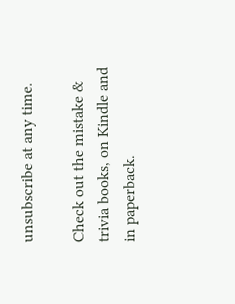unsubscribe at any time.

Check out the mistake & trivia books, on Kindle and in paperback.